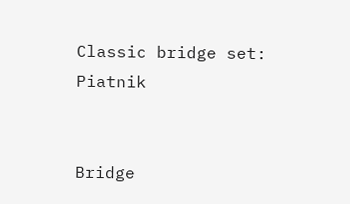Classic bridge set: Piatnik


Bridge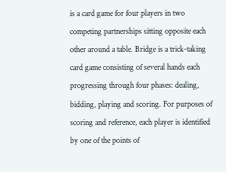is a card game for four players in two competing partnerships sitting opposite each other around a table. Bridge is a trick-taking card game consisting of several hands each progressing through four phases: dealing, bidding, playing and scoring. For purposes of scoring and reference, each player is identified by one of the points of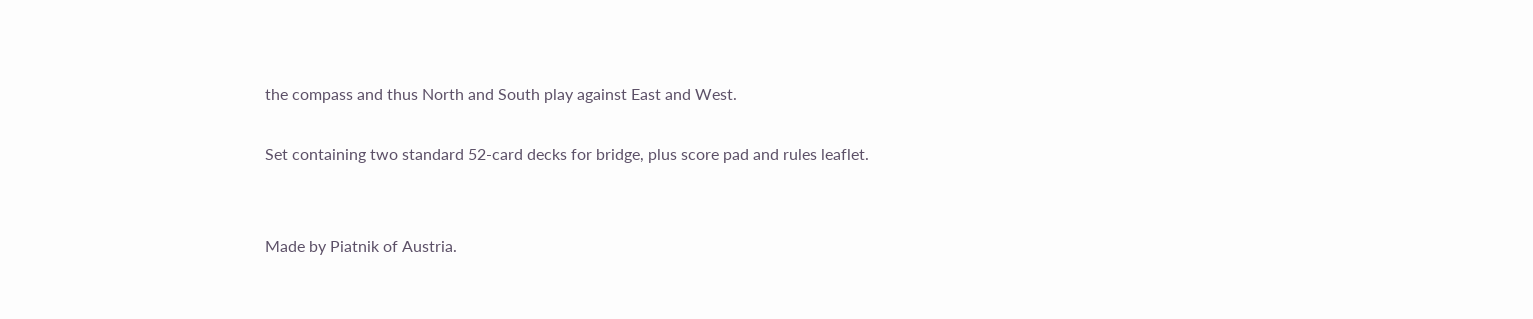the compass and thus North and South play against East and West.

Set containing two standard 52-card decks for bridge, plus score pad and rules leaflet.


Made by Piatnik of Austria.